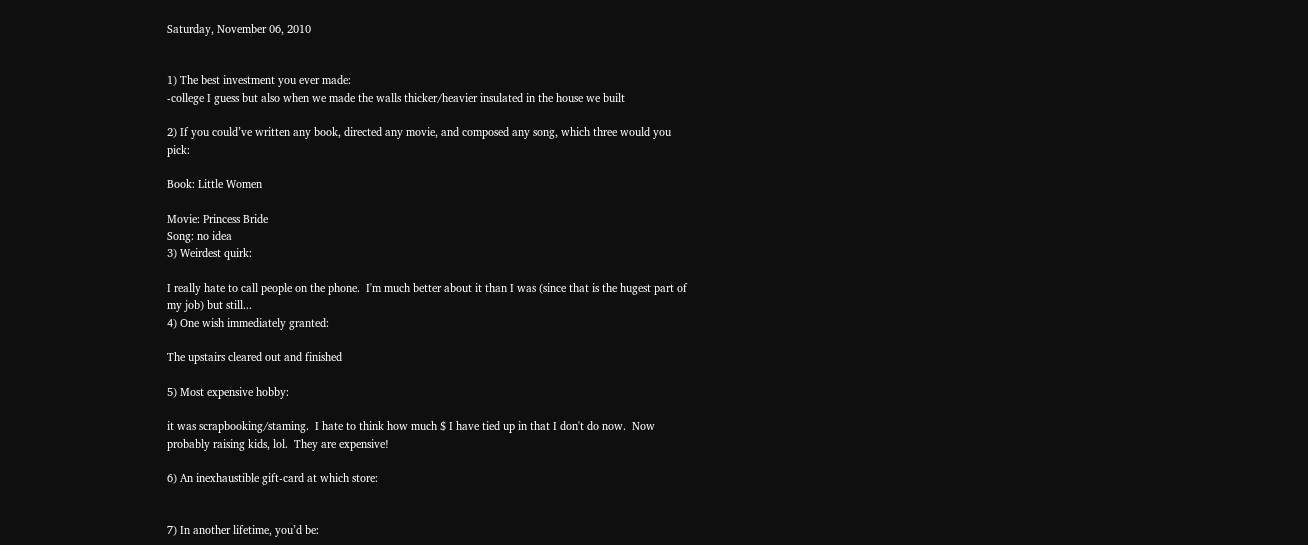Saturday, November 06, 2010


1) The best investment you ever made:
-college I guess but also when we made the walls thicker/heavier insulated in the house we built

2) If you could’ve written any book, directed any movie, and composed any song, which three would you pick:

Book: Little Women

Movie: Princess Bride
Song: no idea
3) Weirdest quirk:

I really hate to call people on the phone.  I'm much better about it than I was (since that is the hugest part of my job) but still...
4) One wish immediately granted:

The upstairs cleared out and finished

5) Most expensive hobby:

it was scrapbooking/staming.  I hate to think how much $ I have tied up in that I don't do now.  Now probably raising kids, lol.  They are expensive!

6) An inexhaustible gift-card at which store:


7) In another lifetime, you’d be: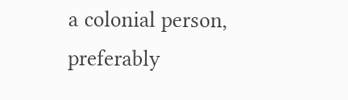a colonial person, preferably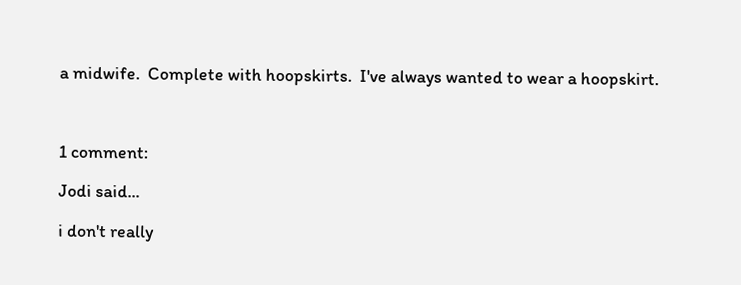a midwife.  Complete with hoopskirts.  I've always wanted to wear a hoopskirt.



1 comment:

Jodi said...

i don't really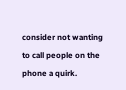consider not wanting to call people on the phone a quirk.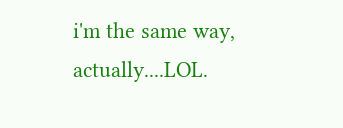i'm the same way, actually....LOL.